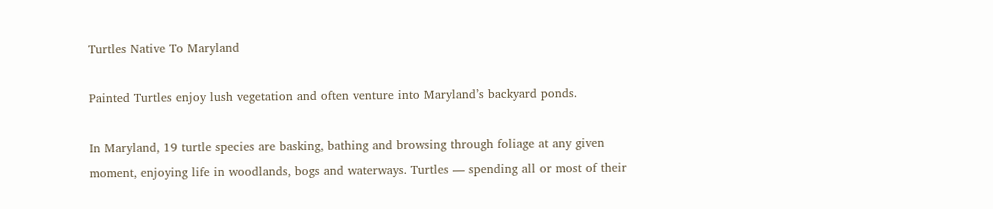Turtles Native To Maryland

Painted Turtles enjoy lush vegetation and often venture into Maryland’s backyard ponds.

In Maryland, 19 turtle species are basking, bathing and browsing through foliage at any given moment, enjoying life in woodlands, bogs and waterways. Turtles — spending all or most of their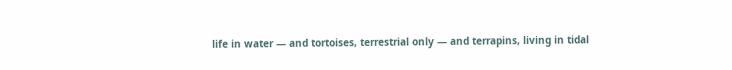life in water — and tortoises, terrestrial only — and terrapins, living in tidal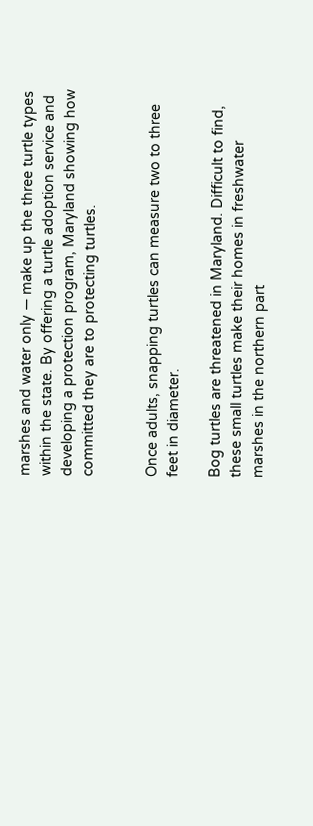marshes and water only — make up the three turtle types within the state. By offering a turtle adoption service and developing a protection program, Maryland showing how committed they are to protecting turtles.


Once adults, snapping turtles can measure two to three feet in diameter.

Bog turtles are threatened in Maryland. Difficult to find, these small turtles make their homes in freshwater marshes in the northern part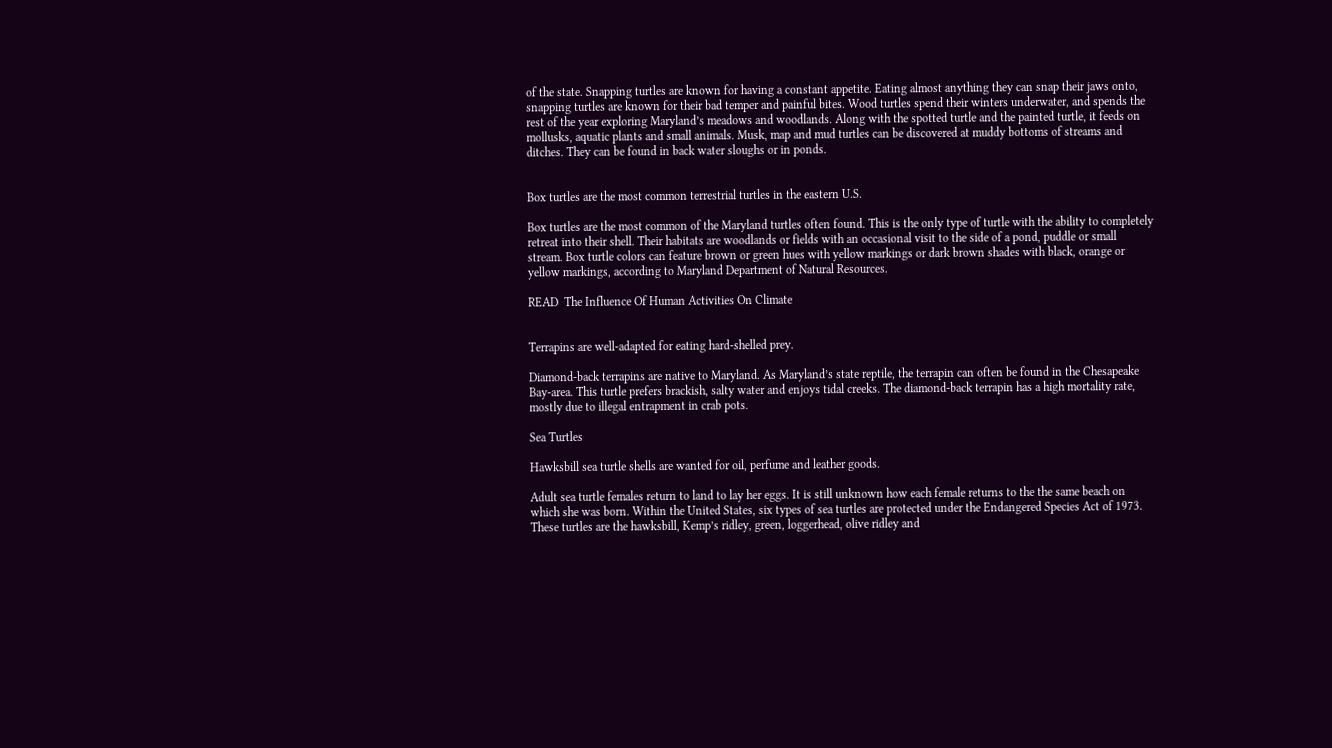of the state. Snapping turtles are known for having a constant appetite. Eating almost anything they can snap their jaws onto, snapping turtles are known for their bad temper and painful bites. Wood turtles spend their winters underwater, and spends the rest of the year exploring Maryland’s meadows and woodlands. Along with the spotted turtle and the painted turtle, it feeds on mollusks, aquatic plants and small animals. Musk, map and mud turtles can be discovered at muddy bottoms of streams and ditches. They can be found in back water sloughs or in ponds.


Box turtles are the most common terrestrial turtles in the eastern U.S.

Box turtles are the most common of the Maryland turtles often found. This is the only type of turtle with the ability to completely retreat into their shell. Their habitats are woodlands or fields with an occasional visit to the side of a pond, puddle or small stream. Box turtle colors can feature brown or green hues with yellow markings or dark brown shades with black, orange or yellow markings, according to Maryland Department of Natural Resources.

READ  The Influence Of Human Activities On Climate


Terrapins are well-adapted for eating hard-shelled prey.

Diamond-back terrapins are native to Maryland. As Maryland’s state reptile, the terrapin can often be found in the Chesapeake Bay-area. This turtle prefers brackish, salty water and enjoys tidal creeks. The diamond-back terrapin has a high mortality rate, mostly due to illegal entrapment in crab pots.

Sea Turtles

Hawksbill sea turtle shells are wanted for oil, perfume and leather goods.

Adult sea turtle females return to land to lay her eggs. It is still unknown how each female returns to the the same beach on which she was born. Within the United States, six types of sea turtles are protected under the Endangered Species Act of 1973. These turtles are the hawksbill, Kemp’s ridley, green, loggerhead, olive ridley and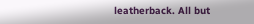leatherback. All but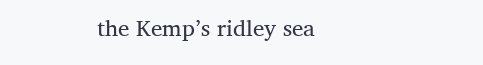the Kemp’s ridley sea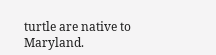turtle are native to Maryland.